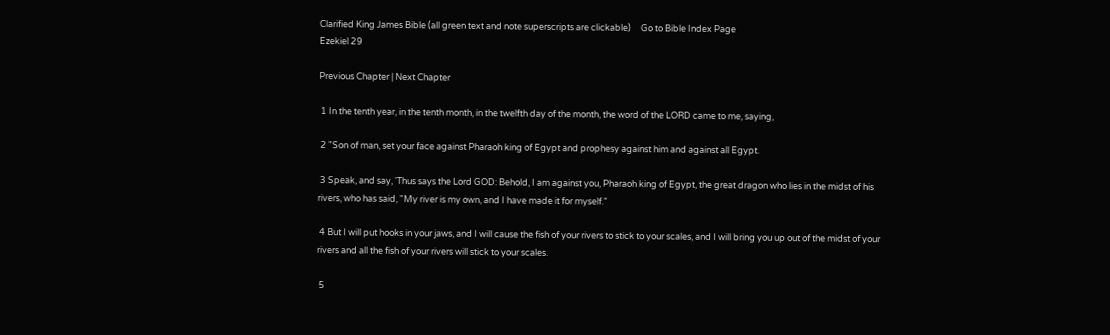Clarified King James Bible (all green text and note superscripts are clickable)     Go to Bible Index Page
Ezekiel 29

Previous Chapter | Next Chapter

 1 In the tenth year, in the tenth month, in the twelfth day of the month, the word of the LORD came to me, saying,

 2 "Son of man, set your face against Pharaoh king of Egypt and prophesy against him and against all Egypt.

 3 Speak, and say, 'Thus says the Lord GOD: Behold, I am against you, Pharaoh king of Egypt, the great dragon who lies in the midst of his rivers, who has said, "My river is my own, and I have made it for myself."

 4 But I will put hooks in your jaws, and I will cause the fish of your rivers to stick to your scales, and I will bring you up out of the midst of your rivers and all the fish of your rivers will stick to your scales.

 5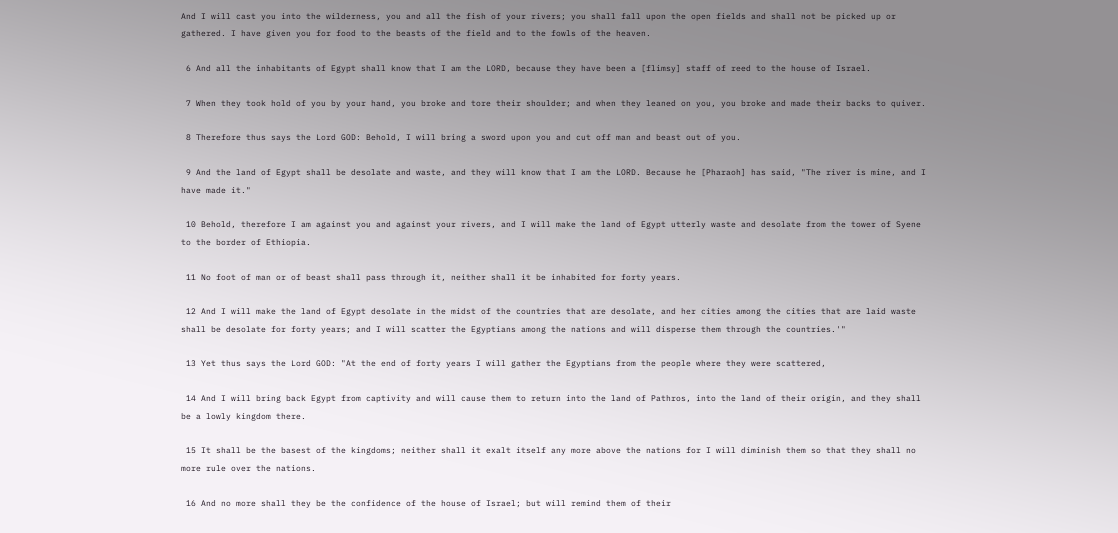And I will cast you into the wilderness, you and all the fish of your rivers; you shall fall upon the open fields and shall not be picked up or gathered. I have given you for food to the beasts of the field and to the fowls of the heaven.

 6 And all the inhabitants of Egypt shall know that I am the LORD, because they have been a [flimsy] staff of reed to the house of Israel.

 7 When they took hold of you by your hand, you broke and tore their shoulder; and when they leaned on you, you broke and made their backs to quiver.

 8 Therefore thus says the Lord GOD: Behold, I will bring a sword upon you and cut off man and beast out of you.

 9 And the land of Egypt shall be desolate and waste, and they will know that I am the LORD. Because he [Pharaoh] has said, "The river is mine, and I have made it."

 10 Behold, therefore I am against you and against your rivers, and I will make the land of Egypt utterly waste and desolate from the tower of Syene to the border of Ethiopia.

 11 No foot of man or of beast shall pass through it, neither shall it be inhabited for forty years.

 12 And I will make the land of Egypt desolate in the midst of the countries that are desolate, and her cities among the cities that are laid waste shall be desolate for forty years; and I will scatter the Egyptians among the nations and will disperse them through the countries.'"

 13 Yet thus says the Lord GOD: "At the end of forty years I will gather the Egyptians from the people where they were scattered,

 14 And I will bring back Egypt from captivity and will cause them to return into the land of Pathros, into the land of their origin, and they shall be a lowly kingdom there.

 15 It shall be the basest of the kingdoms; neither shall it exalt itself any more above the nations for I will diminish them so that they shall no more rule over the nations.

 16 And no more shall they be the confidence of the house of Israel; but will remind them of their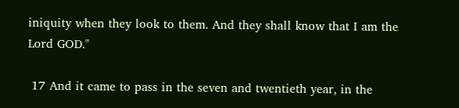iniquity when they look to them. And they shall know that I am the Lord GOD."

 17 And it came to pass in the seven and twentieth year, in the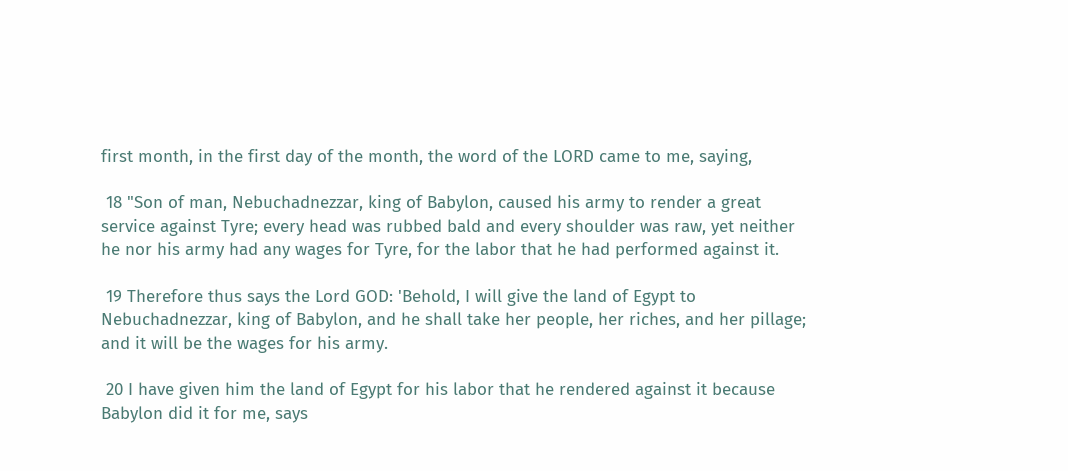first month, in the first day of the month, the word of the LORD came to me, saying,

 18 "Son of man, Nebuchadnezzar, king of Babylon, caused his army to render a great service against Tyre; every head was rubbed bald and every shoulder was raw, yet neither he nor his army had any wages for Tyre, for the labor that he had performed against it.

 19 Therefore thus says the Lord GOD: 'Behold, I will give the land of Egypt to Nebuchadnezzar, king of Babylon, and he shall take her people, her riches, and her pillage; and it will be the wages for his army.

 20 I have given him the land of Egypt for his labor that he rendered against it because Babylon did it for me, says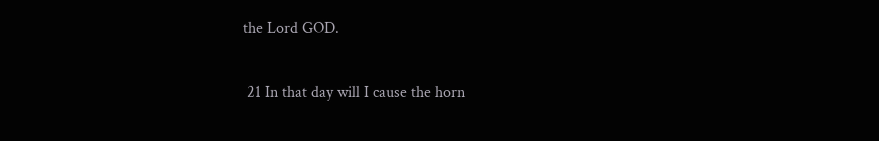the Lord GOD.

 21 In that day will I cause the horn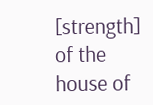[strength] of the house of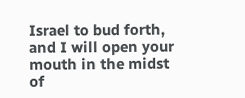Israel to bud forth, and I will open your mouth in the midst of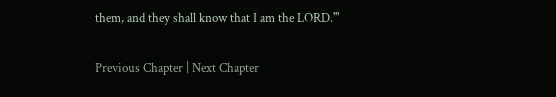them, and they shall know that I am the LORD.'"

Previous Chapter | Next Chapter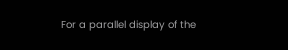For a parallel display of the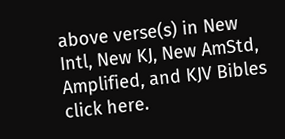above verse(s) in New Intl, New KJ, New AmStd, Amplified, and KJV Bibles click here.